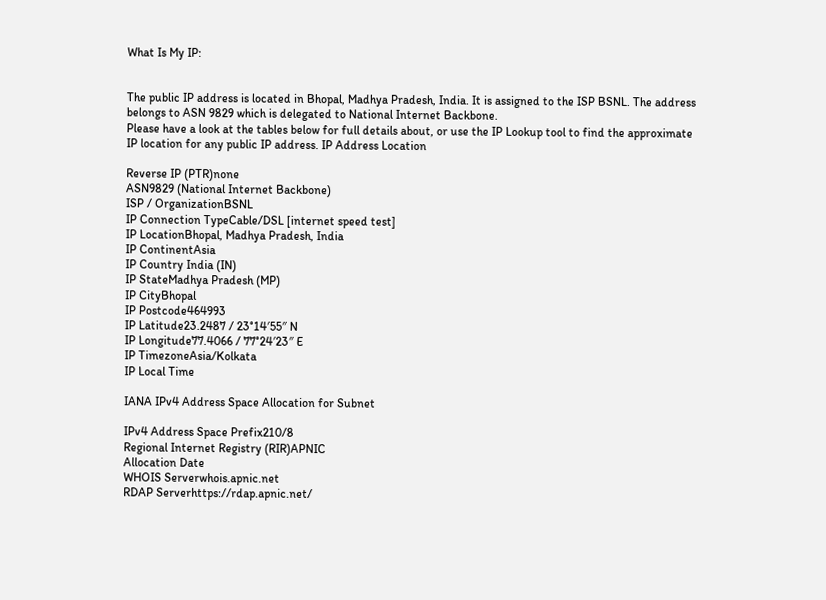What Is My IP:


The public IP address is located in Bhopal, Madhya Pradesh, India. It is assigned to the ISP BSNL. The address belongs to ASN 9829 which is delegated to National Internet Backbone.
Please have a look at the tables below for full details about, or use the IP Lookup tool to find the approximate IP location for any public IP address. IP Address Location

Reverse IP (PTR)none
ASN9829 (National Internet Backbone)
ISP / OrganizationBSNL
IP Connection TypeCable/DSL [internet speed test]
IP LocationBhopal, Madhya Pradesh, India
IP ContinentAsia
IP Country India (IN)
IP StateMadhya Pradesh (MP)
IP CityBhopal
IP Postcode464993
IP Latitude23.2487 / 23°14′55″ N
IP Longitude77.4066 / 77°24′23″ E
IP TimezoneAsia/Kolkata
IP Local Time

IANA IPv4 Address Space Allocation for Subnet

IPv4 Address Space Prefix210/8
Regional Internet Registry (RIR)APNIC
Allocation Date
WHOIS Serverwhois.apnic.net
RDAP Serverhttps://rdap.apnic.net/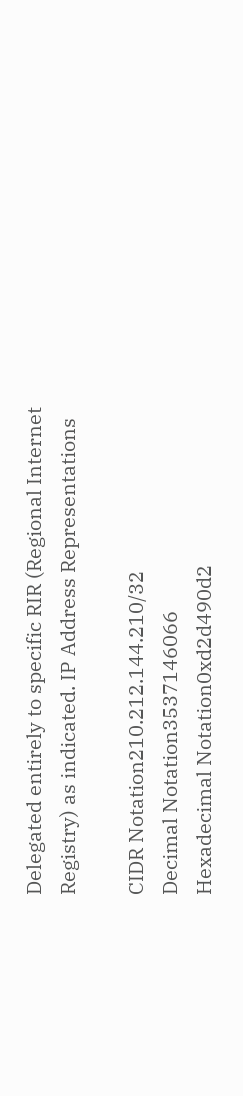Delegated entirely to specific RIR (Regional Internet Registry) as indicated. IP Address Representations

CIDR Notation210.212.144.210/32
Decimal Notation3537146066
Hexadecimal Notation0xd2d490d2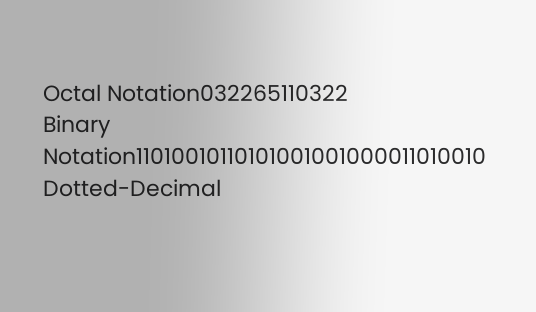Octal Notation032265110322
Binary Notation11010010110101001001000011010010
Dotted-Decimal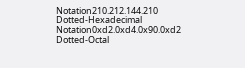Notation210.212.144.210
Dotted-Hexadecimal Notation0xd2.0xd4.0x90.0xd2
Dotted-Octal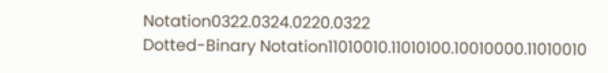Notation0322.0324.0220.0322
Dotted-Binary Notation11010010.11010100.10010000.11010010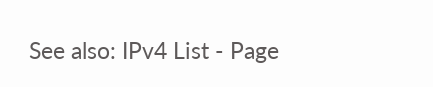See also: IPv4 List - Page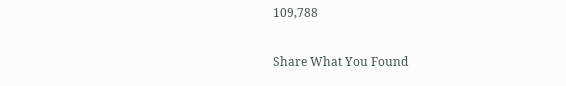109,788

Share What You Found